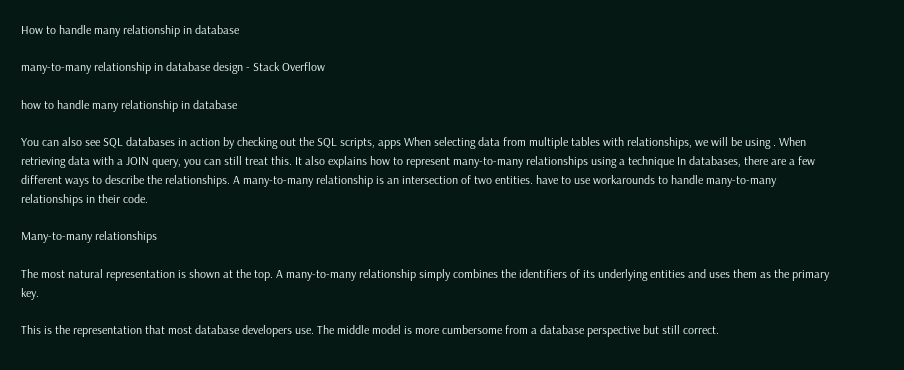How to handle many relationship in database

many-to-many relationship in database design - Stack Overflow

how to handle many relationship in database

You can also see SQL databases in action by checking out the SQL scripts, apps When selecting data from multiple tables with relationships, we will be using . When retrieving data with a JOIN query, you can still treat this. It also explains how to represent many-to-many relationships using a technique In databases, there are a few different ways to describe the relationships. A many-to-many relationship is an intersection of two entities. have to use workarounds to handle many-to-many relationships in their code.

Many-to-many relationships

The most natural representation is shown at the top. A many-to-many relationship simply combines the identifiers of its underlying entities and uses them as the primary key.

This is the representation that most database developers use. The middle model is more cumbersome from a database perspective but still correct.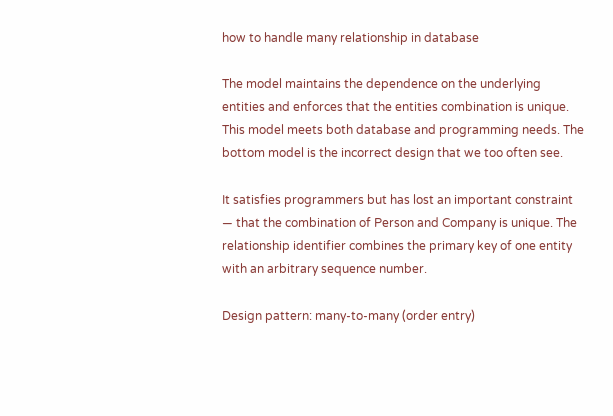how to handle many relationship in database

The model maintains the dependence on the underlying entities and enforces that the entities combination is unique. This model meets both database and programming needs. The bottom model is the incorrect design that we too often see.

It satisfies programmers but has lost an important constraint — that the combination of Person and Company is unique. The relationship identifier combines the primary key of one entity with an arbitrary sequence number.

Design pattern: many-to-many (order entry)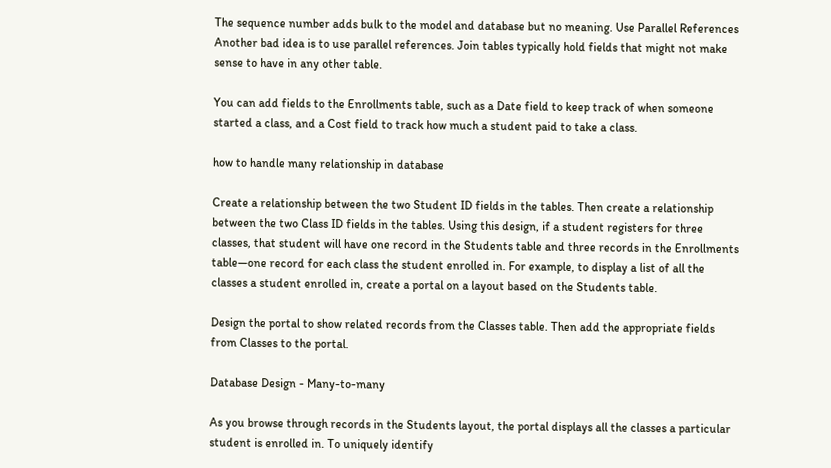The sequence number adds bulk to the model and database but no meaning. Use Parallel References Another bad idea is to use parallel references. Join tables typically hold fields that might not make sense to have in any other table.

You can add fields to the Enrollments table, such as a Date field to keep track of when someone started a class, and a Cost field to track how much a student paid to take a class.

how to handle many relationship in database

Create a relationship between the two Student ID fields in the tables. Then create a relationship between the two Class ID fields in the tables. Using this design, if a student registers for three classes, that student will have one record in the Students table and three records in the Enrollments table—one record for each class the student enrolled in. For example, to display a list of all the classes a student enrolled in, create a portal on a layout based on the Students table.

Design the portal to show related records from the Classes table. Then add the appropriate fields from Classes to the portal.

Database Design - Many-to-many

As you browse through records in the Students layout, the portal displays all the classes a particular student is enrolled in. To uniquely identify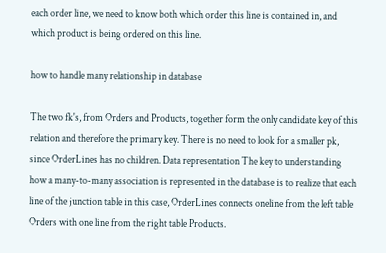each order line, we need to know both which order this line is contained in, and which product is being ordered on this line.

how to handle many relationship in database

The two fk's, from Orders and Products, together form the only candidate key of this relation and therefore the primary key. There is no need to look for a smaller pk, since OrderLines has no children. Data representation The key to understanding how a many-to-many association is represented in the database is to realize that each line of the junction table in this case, OrderLines connects oneline from the left table Orders with one line from the right table Products.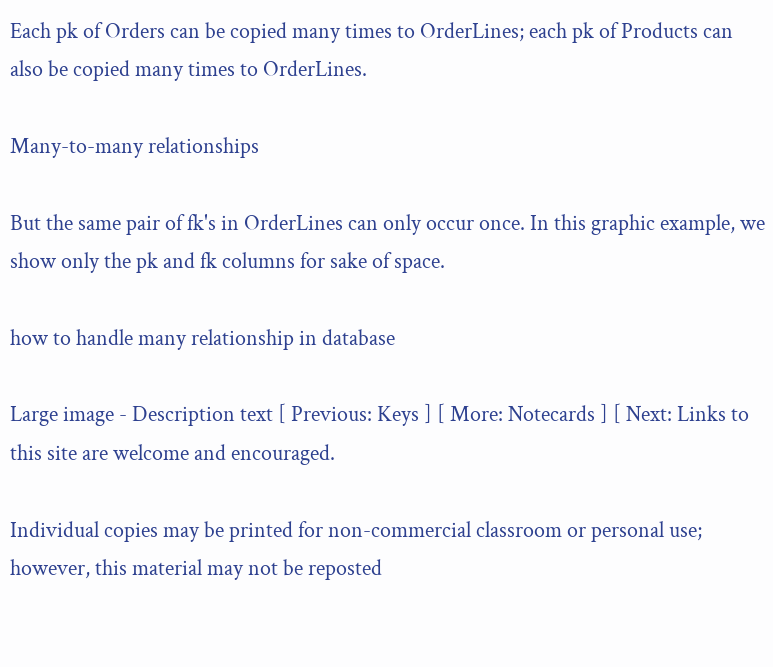Each pk of Orders can be copied many times to OrderLines; each pk of Products can also be copied many times to OrderLines.

Many-to-many relationships

But the same pair of fk's in OrderLines can only occur once. In this graphic example, we show only the pk and fk columns for sake of space.

how to handle many relationship in database

Large image - Description text [ Previous: Keys ] [ More: Notecards ] [ Next: Links to this site are welcome and encouraged.

Individual copies may be printed for non-commercial classroom or personal use; however, this material may not be reposted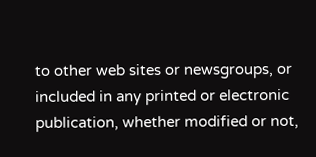to other web sites or newsgroups, or included in any printed or electronic publication, whether modified or not,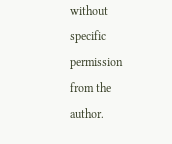without specific permission from the author.